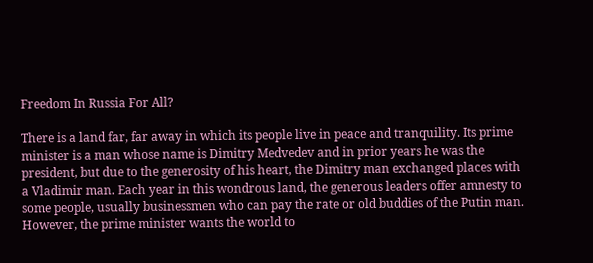Freedom In Russia For All?

There is a land far, far away in which its people live in peace and tranquility. Its prime minister is a man whose name is Dimitry Medvedev and in prior years he was the president, but due to the generosity of his heart, the Dimitry man exchanged places with a Vladimir man. Each year in this wondrous land, the generous leaders offer amnesty to some people, usually businessmen who can pay the rate or old buddies of the Putin man. However, the prime minister wants the world to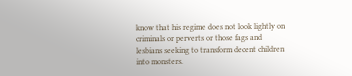know that his regime does not look lightly on criminals or perverts or those fags and lesbians seeking to transform decent children into monsters.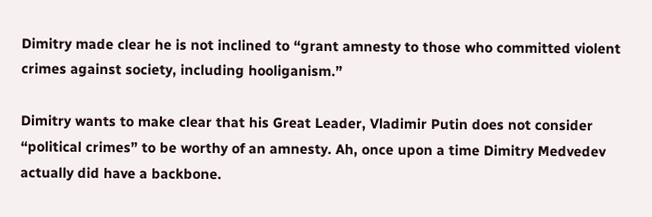Dimitry made clear he is not inclined to “grant amnesty to those who committed violent crimes against society, including hooliganism.”

Dimitry wants to make clear that his Great Leader, Vladimir Putin does not consider “political crimes” to be worthy of an amnesty. Ah, once upon a time Dimitry Medvedev actually did have a backbone.